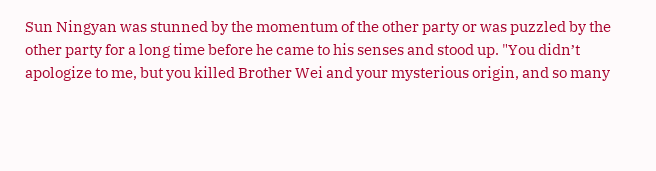Sun Ningyan was stunned by the momentum of the other party or was puzzled by the other party for a long time before he came to his senses and stood up. "You didn’t apologize to me, but you killed Brother Wei and your mysterious origin, and so many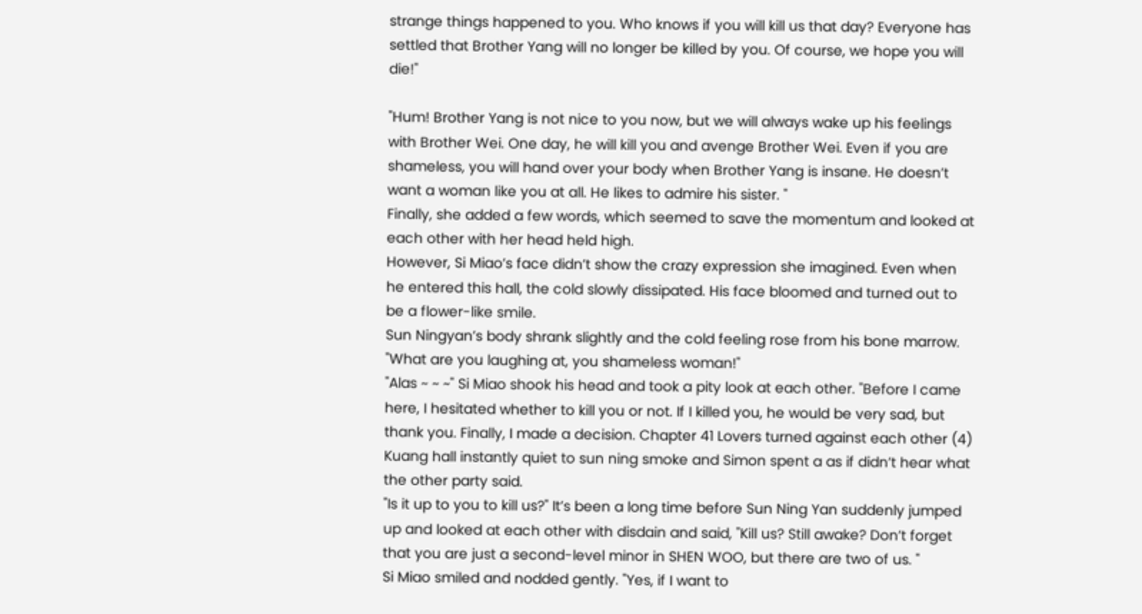strange things happened to you. Who knows if you will kill us that day? Everyone has settled that Brother Yang will no longer be killed by you. Of course, we hope you will die!"

"Hum! Brother Yang is not nice to you now, but we will always wake up his feelings with Brother Wei. One day, he will kill you and avenge Brother Wei. Even if you are shameless, you will hand over your body when Brother Yang is insane. He doesn’t want a woman like you at all. He likes to admire his sister. "
Finally, she added a few words, which seemed to save the momentum and looked at each other with her head held high.
However, Si Miao’s face didn’t show the crazy expression she imagined. Even when he entered this hall, the cold slowly dissipated. His face bloomed and turned out to be a flower-like smile.
Sun Ningyan’s body shrank slightly and the cold feeling rose from his bone marrow. "What are you laughing at, you shameless woman!"
"Alas ~ ~ ~" Si Miao shook his head and took a pity look at each other. "Before I came here, I hesitated whether to kill you or not. If I killed you, he would be very sad, but thank you. Finally, I made a decision. Chapter 41 Lovers turned against each other (4)
Kuang hall instantly quiet to sun ning smoke and Simon spent a as if didn’t hear what the other party said.
"Is it up to you to kill us?" It’s been a long time before Sun Ning Yan suddenly jumped up and looked at each other with disdain and said, "Kill us? Still awake? Don’t forget that you are just a second-level minor in SHEN WOO, but there are two of us. "
Si Miao smiled and nodded gently. "Yes, if I want to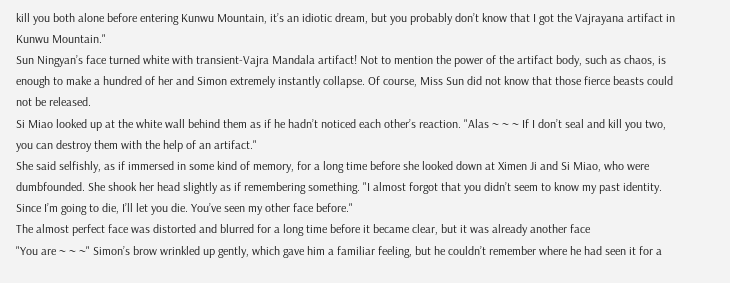kill you both alone before entering Kunwu Mountain, it’s an idiotic dream, but you probably don’t know that I got the Vajrayana artifact in Kunwu Mountain."
Sun Ningyan’s face turned white with transient-Vajra Mandala artifact! Not to mention the power of the artifact body, such as chaos, is enough to make a hundred of her and Simon extremely instantly collapse. Of course, Miss Sun did not know that those fierce beasts could not be released.
Si Miao looked up at the white wall behind them as if he hadn’t noticed each other’s reaction. "Alas ~ ~ ~ If I don’t seal and kill you two, you can destroy them with the help of an artifact."
She said selfishly, as if immersed in some kind of memory, for a long time before she looked down at Ximen Ji and Si Miao, who were dumbfounded. She shook her head slightly as if remembering something. "I almost forgot that you didn’t seem to know my past identity. Since I’m going to die, I’ll let you die. You’ve seen my other face before."
The almost perfect face was distorted and blurred for a long time before it became clear, but it was already another face
"You are ~ ~ ~" Simon’s brow wrinkled up gently, which gave him a familiar feeling, but he couldn’t remember where he had seen it for a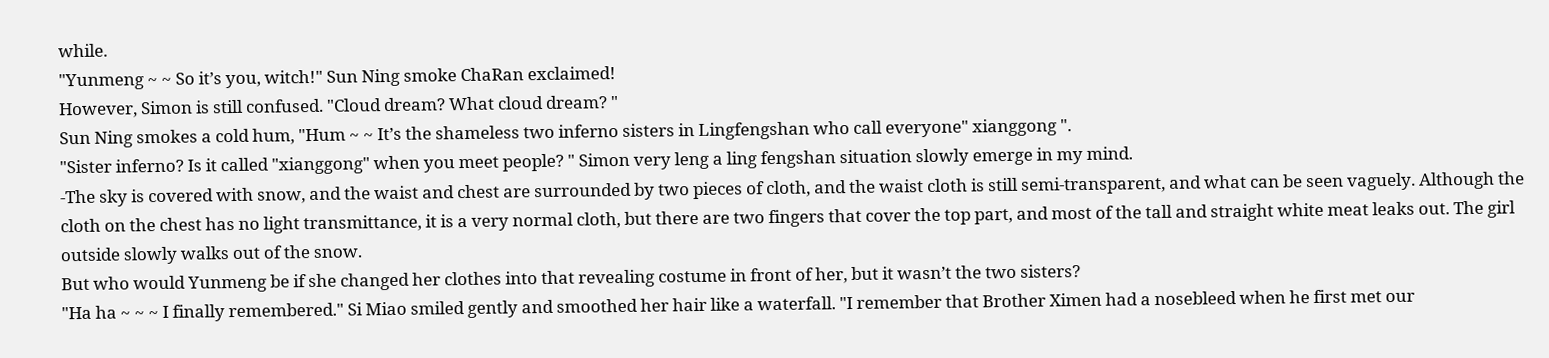while.
"Yunmeng ~ ~ So it’s you, witch!" Sun Ning smoke ChaRan exclaimed!
However, Simon is still confused. "Cloud dream? What cloud dream? "
Sun Ning smokes a cold hum, "Hum ~ ~ It’s the shameless two inferno sisters in Lingfengshan who call everyone" xianggong ".
"Sister inferno? Is it called "xianggong" when you meet people? " Simon very leng a ling fengshan situation slowly emerge in my mind.
-The sky is covered with snow, and the waist and chest are surrounded by two pieces of cloth, and the waist cloth is still semi-transparent, and what can be seen vaguely. Although the cloth on the chest has no light transmittance, it is a very normal cloth, but there are two fingers that cover the top part, and most of the tall and straight white meat leaks out. The girl outside slowly walks out of the snow.
But who would Yunmeng be if she changed her clothes into that revealing costume in front of her, but it wasn’t the two sisters?
"Ha ha ~ ~ ~ I finally remembered." Si Miao smiled gently and smoothed her hair like a waterfall. "I remember that Brother Ximen had a nosebleed when he first met our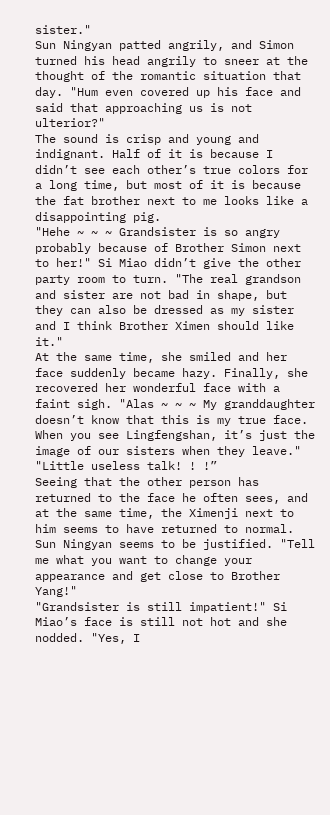sister."
Sun Ningyan patted angrily, and Simon turned his head angrily to sneer at the thought of the romantic situation that day. "Hum even covered up his face and said that approaching us is not ulterior?"
The sound is crisp and young and indignant. Half of it is because I didn’t see each other’s true colors for a long time, but most of it is because the fat brother next to me looks like a disappointing pig.
"Hehe ~ ~ ~ Grandsister is so angry probably because of Brother Simon next to her!" Si Miao didn’t give the other party room to turn. "The real grandson and sister are not bad in shape, but they can also be dressed as my sister and I think Brother Ximen should like it."
At the same time, she smiled and her face suddenly became hazy. Finally, she recovered her wonderful face with a faint sigh. "Alas ~ ~ ~ My granddaughter doesn’t know that this is my true face. When you see Lingfengshan, it’s just the image of our sisters when they leave."
"Little useless talk! ! !”
Seeing that the other person has returned to the face he often sees, and at the same time, the Ximenji next to him seems to have returned to normal. Sun Ningyan seems to be justified. "Tell me what you want to change your appearance and get close to Brother Yang!"
"Grandsister is still impatient!" Si Miao’s face is still not hot and she nodded. "Yes, I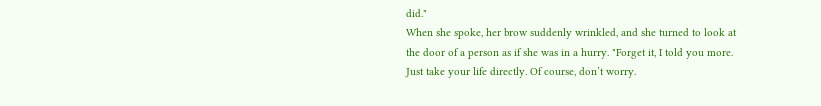did."
When she spoke, her brow suddenly wrinkled, and she turned to look at the door of a person as if she was in a hurry. "Forget it, I told you more. Just take your life directly. Of course, don’t worry.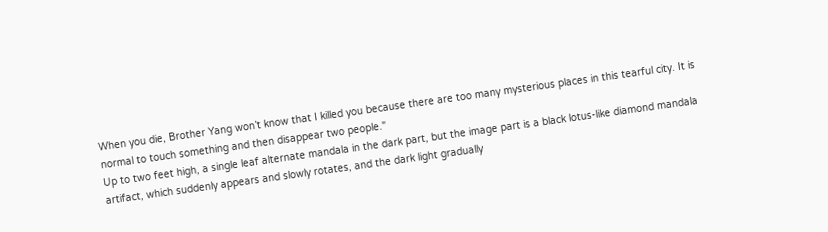When you die, Brother Yang won’t know that I killed you because there are too many mysterious places in this tearful city. It is normal to touch something and then disappear two people."
Up to two feet high, a single leaf alternate mandala in the dark part, but the image part is a black lotus-like diamond mandala artifact, which suddenly appears and slowly rotates, and the dark light gradually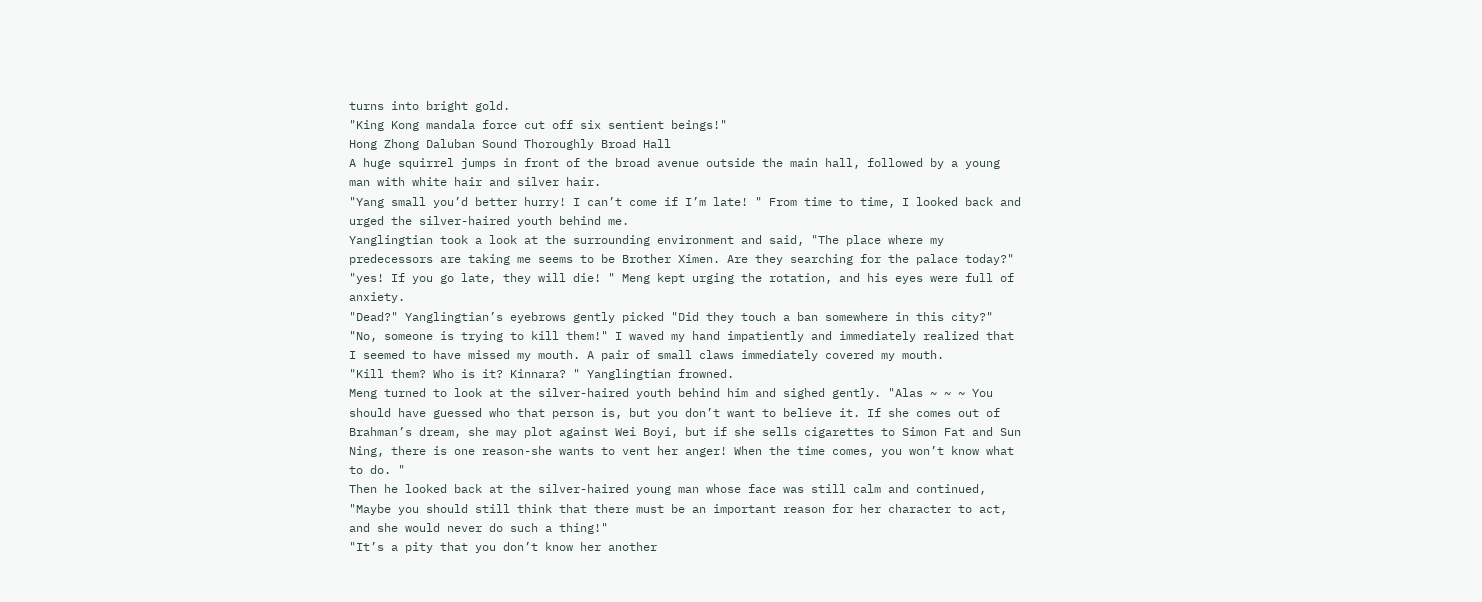turns into bright gold.
"King Kong mandala force cut off six sentient beings!"
Hong Zhong Daluban Sound Thoroughly Broad Hall
A huge squirrel jumps in front of the broad avenue outside the main hall, followed by a young man with white hair and silver hair.
"Yang small you’d better hurry! I can’t come if I’m late! " From time to time, I looked back and urged the silver-haired youth behind me.
Yanglingtian took a look at the surrounding environment and said, "The place where my predecessors are taking me seems to be Brother Ximen. Are they searching for the palace today?"
"yes! If you go late, they will die! " Meng kept urging the rotation, and his eyes were full of anxiety.
"Dead?" Yanglingtian’s eyebrows gently picked "Did they touch a ban somewhere in this city?"
"No, someone is trying to kill them!" I waved my hand impatiently and immediately realized that I seemed to have missed my mouth. A pair of small claws immediately covered my mouth.
"Kill them? Who is it? Kinnara? " Yanglingtian frowned.
Meng turned to look at the silver-haired youth behind him and sighed gently. "Alas ~ ~ ~ You should have guessed who that person is, but you don’t want to believe it. If she comes out of Brahman’s dream, she may plot against Wei Boyi, but if she sells cigarettes to Simon Fat and Sun Ning, there is one reason-she wants to vent her anger! When the time comes, you won’t know what to do. "
Then he looked back at the silver-haired young man whose face was still calm and continued, "Maybe you should still think that there must be an important reason for her character to act, and she would never do such a thing!"
"It’s a pity that you don’t know her another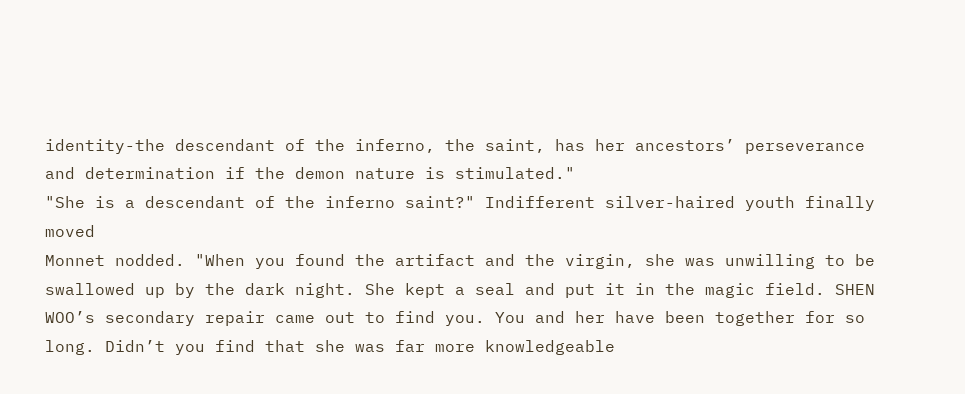identity-the descendant of the inferno, the saint, has her ancestors’ perseverance and determination if the demon nature is stimulated."
"She is a descendant of the inferno saint?" Indifferent silver-haired youth finally moved
Monnet nodded. "When you found the artifact and the virgin, she was unwilling to be swallowed up by the dark night. She kept a seal and put it in the magic field. SHEN WOO’s secondary repair came out to find you. You and her have been together for so long. Didn’t you find that she was far more knowledgeable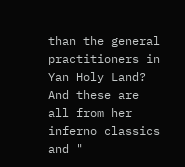than the general practitioners in Yan Holy Land? And these are all from her inferno classics and "